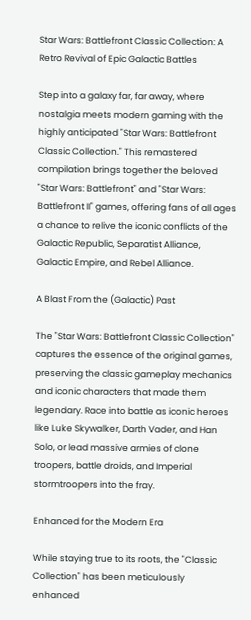Star Wars: Battlefront Classic Collection: A Retro Revival of Epic Galactic Battles

Step into a galaxy far, far away, where nostalgia meets modern gaming with the highly anticipated "Star Wars: Battlefront Classic Collection." This remastered compilation brings together the beloved "Star Wars: Battlefront" and "Star Wars: Battlefront II" games, offering fans of all ages a chance to relive the iconic conflicts of the Galactic Republic, Separatist Alliance, Galactic Empire, and Rebel Alliance.

A Blast From the (Galactic) Past

The "Star Wars: Battlefront Classic Collection" captures the essence of the original games, preserving the classic gameplay mechanics and iconic characters that made them legendary. Race into battle as iconic heroes like Luke Skywalker, Darth Vader, and Han Solo, or lead massive armies of clone troopers, battle droids, and Imperial stormtroopers into the fray.

Enhanced for the Modern Era

While staying true to its roots, the "Classic Collection" has been meticulously enhanced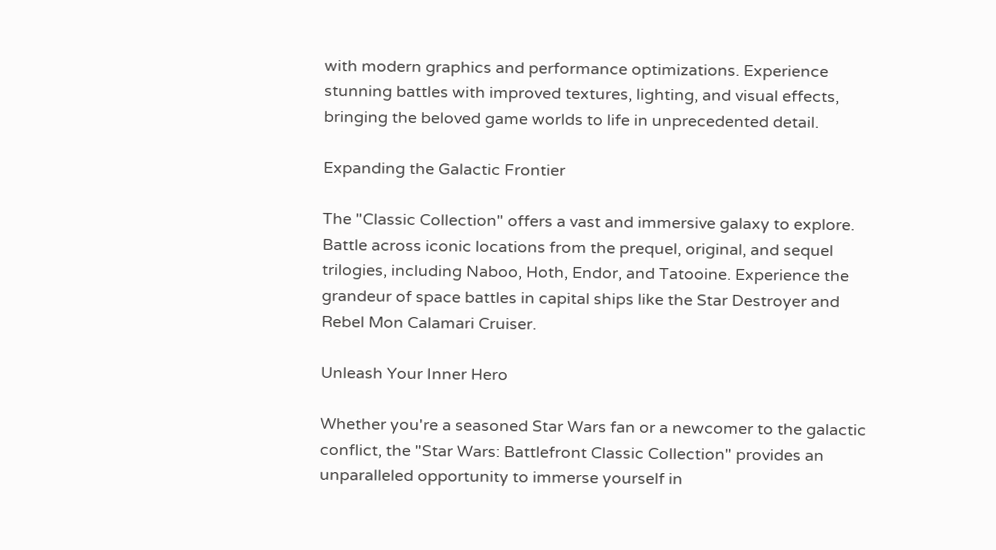with modern graphics and performance optimizations. Experience stunning battles with improved textures, lighting, and visual effects, bringing the beloved game worlds to life in unprecedented detail.

Expanding the Galactic Frontier

The "Classic Collection" offers a vast and immersive galaxy to explore. Battle across iconic locations from the prequel, original, and sequel trilogies, including Naboo, Hoth, Endor, and Tatooine. Experience the grandeur of space battles in capital ships like the Star Destroyer and Rebel Mon Calamari Cruiser.

Unleash Your Inner Hero

Whether you're a seasoned Star Wars fan or a newcomer to the galactic conflict, the "Star Wars: Battlefront Classic Collection" provides an unparalleled opportunity to immerse yourself in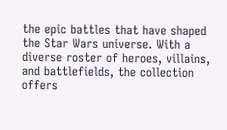the epic battles that have shaped the Star Wars universe. With a diverse roster of heroes, villains, and battlefields, the collection offers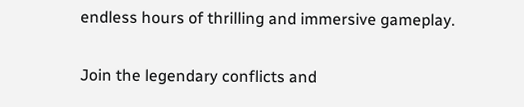endless hours of thrilling and immersive gameplay.

Join the legendary conflicts and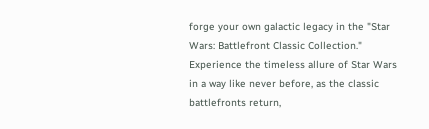forge your own galactic legacy in the "Star Wars: Battlefront Classic Collection." Experience the timeless allure of Star Wars in a way like never before, as the classic battlefronts return,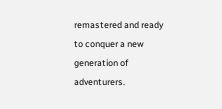remastered and ready to conquer a new generation of adventurers.